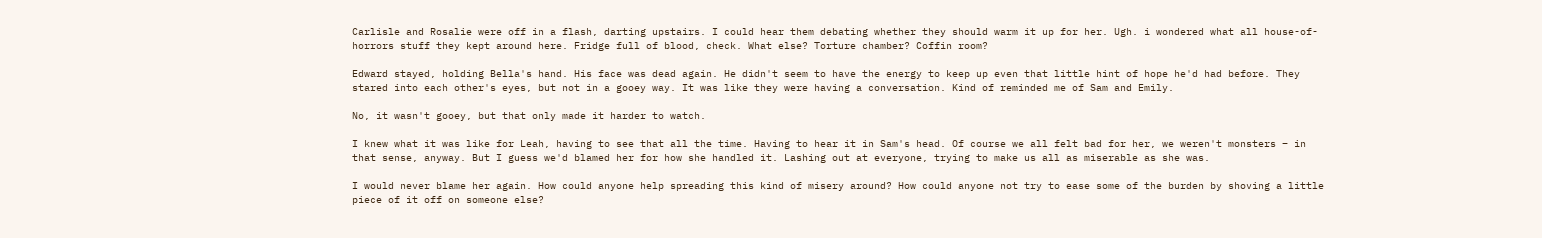Carlisle and Rosalie were off in a flash, darting upstairs. I could hear them debating whether they should warm it up for her. Ugh. i wondered what all house-of-horrors stuff they kept around here. Fridge full of blood, check. What else? Torture chamber? Coffin room?

Edward stayed, holding Bella's hand. His face was dead again. He didn't seem to have the energy to keep up even that little hint of hope he'd had before. They stared into each other's eyes, but not in a gooey way. It was like they were having a conversation. Kind of reminded me of Sam and Emily.

No, it wasn't gooey, but that only made it harder to watch.

I knew what it was like for Leah, having to see that all the time. Having to hear it in Sam's head. Of course we all felt bad for her, we weren't monsters – in that sense, anyway. But I guess we'd blamed her for how she handled it. Lashing out at everyone, trying to make us all as miserable as she was.

I would never blame her again. How could anyone help spreading this kind of misery around? How could anyone not try to ease some of the burden by shoving a little piece of it off on someone else?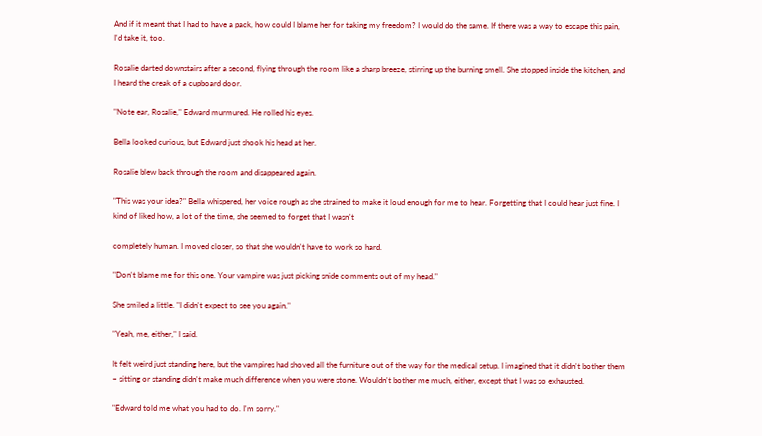And if it meant that I had to have a pack, how could I blame her for taking my freedom? I would do the same. If there was a way to escape this pain, I'd take it, too.

Rosalie darted downstairs after a second, flying through the room like a sharp breeze, stirring up the burning smell. She stopped inside the kitchen, and I heard the creak of a cupboard door.

"Note ear, Rosalie," Edward murmured. He rolled his eyes.

Bella looked curious, but Edward just shook his head at her.

Rosalie blew back through the room and disappeared again.

"This was your idea?" Bella whispered, her voice rough as she strained to make it loud enough for me to hear. Forgetting that I could hear just fine. I kind of liked how, a lot of the time, she seemed to forget that I wasn't

completely human. I moved closer, so that she wouldn't have to work so hard.

"Don't blame me for this one. Your vampire was just picking snide comments out of my head."

She smiled a little. "I didn't expect to see you again."

"Yeah, me, either," I said.

It felt weird just standing here, but the vampires had shoved all the furniture out of the way for the medical setup. I imagined that it didn't bother them – sitting or standing didn't make much difference when you were stone. Wouldn't bother me much, either, except that I was so exhausted.

"Edward told me what you had to do. I'm sorry."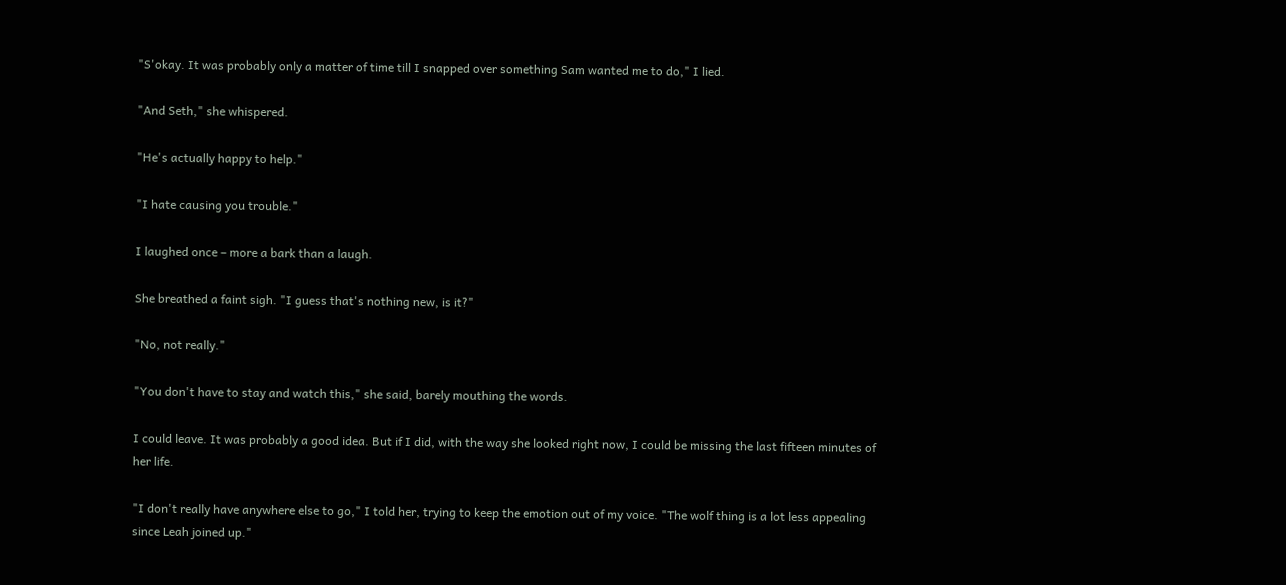"S'okay. It was probably only a matter of time till I snapped over something Sam wanted me to do," I lied.

"And Seth," she whispered.

"He's actually happy to help."

"I hate causing you trouble."

I laughed once – more a bark than a laugh.

She breathed a faint sigh. "I guess that's nothing new, is it?"

"No, not really."

"You don't have to stay and watch this," she said, barely mouthing the words.

I could leave. It was probably a good idea. But if I did, with the way she looked right now, I could be missing the last fifteen minutes of her life.

"I don't really have anywhere else to go," I told her, trying to keep the emotion out of my voice. "The wolf thing is a lot less appealing since Leah joined up."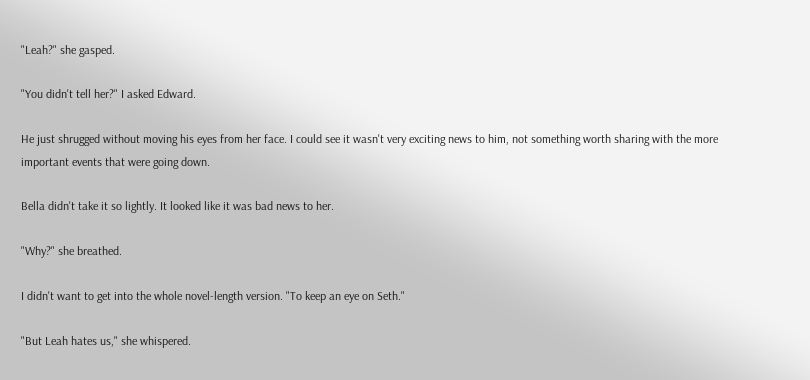"Leah?" she gasped.

"You didn't tell her?" I asked Edward.

He just shrugged without moving his eyes from her face. I could see it wasn't very exciting news to him, not something worth sharing with the more important events that were going down.

Bella didn't take it so lightly. It looked like it was bad news to her.

"Why?" she breathed.

I didn't want to get into the whole novel-length version. "To keep an eye on Seth."

"But Leah hates us," she whispered.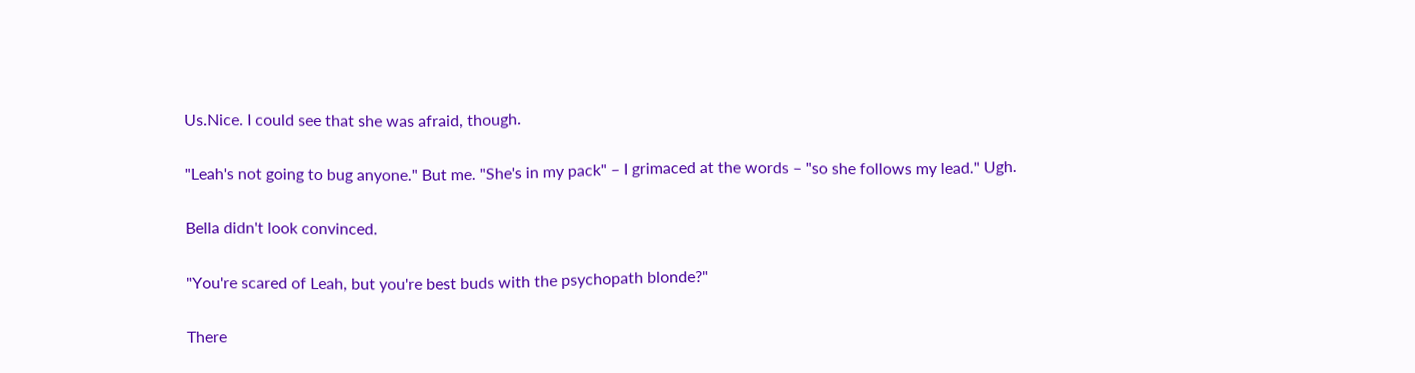Us.Nice. I could see that she was afraid, though.

"Leah's not going to bug anyone." But me. "She's in my pack" – I grimaced at the words – "so she follows my lead." Ugh.

Bella didn't look convinced.

"You're scared of Leah, but you're best buds with the psychopath blonde?"

There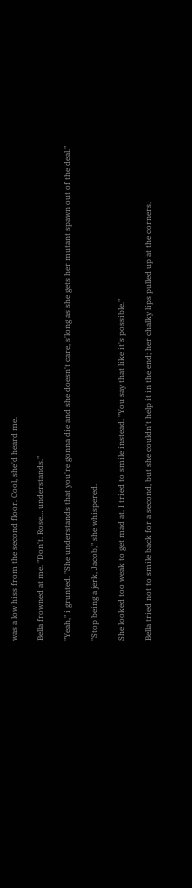was a low hiss from the second floor. Cool, she'd heard me.

Bella frowned at me. "Don't. Rose… understands."

"Yeah," i grunted. "She understands that you're gonna die and she doesn't care, s'long as she gets her mutant spawn out of the deal."

"Stop being a jerk, Jacob," she whispered.

She looked too weak to get mad at. I tried to smile instead. "You say that like it's possible."

Bella tried not to smile back for a second, but she couldn't help it in the end; her chalky lips pulled up at the corners.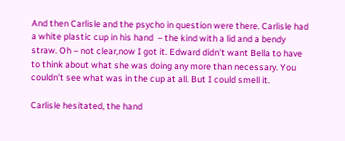And then Carlisle and the psycho in question were there. Carlisle had a white plastic cup in his hand  – the kind with a lid and a bendy straw. Oh – not clear,now I got it. Edward didn't want Bella to have to think about what she was doing any more than necessary. You couldn't see what was in the cup at all. But I could smell it.

Carlisle hesitated, the hand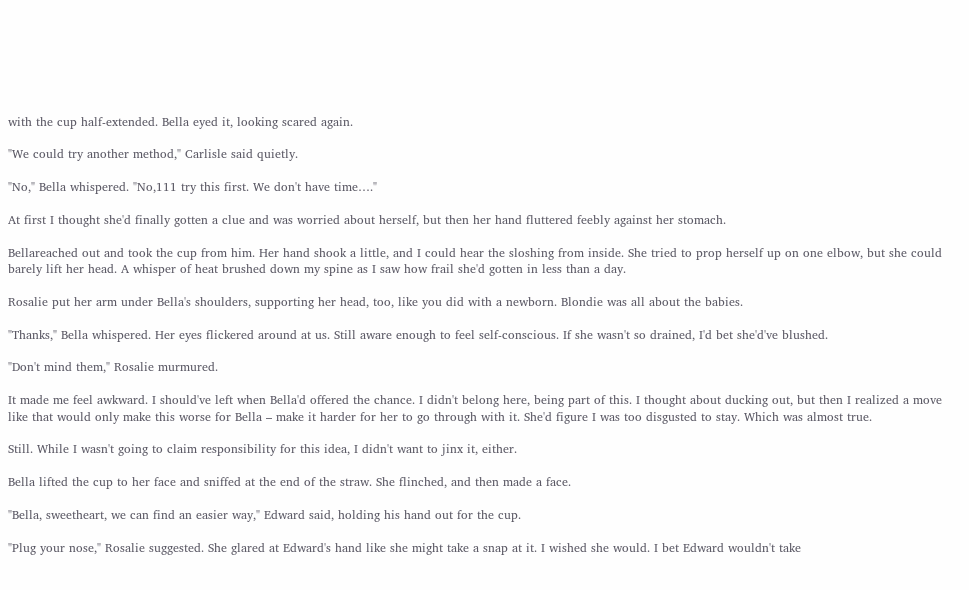with the cup half-extended. Bella eyed it, looking scared again.

"We could try another method," Carlisle said quietly.

"No," Bella whispered. "No,111 try this first. We don't have time…."

At first I thought she'd finally gotten a clue and was worried about herself, but then her hand fluttered feebly against her stomach.

Bellareached out and took the cup from him. Her hand shook a little, and I could hear the sloshing from inside. She tried to prop herself up on one elbow, but she could barely lift her head. A whisper of heat brushed down my spine as I saw how frail she'd gotten in less than a day.

Rosalie put her arm under Bella's shoulders, supporting her head, too, like you did with a newborn. Blondie was all about the babies.

"Thanks," Bella whispered. Her eyes flickered around at us. Still aware enough to feel self-conscious. If she wasn't so drained, I'd bet she'd've blushed.

"Don't mind them," Rosalie murmured.

It made me feel awkward. I should've left when Bella'd offered the chance. I didn't belong here, being part of this. I thought about ducking out, but then I realized a move like that would only make this worse for Bella – make it harder for her to go through with it. She'd figure I was too disgusted to stay. Which was almost true.

Still. While I wasn't going to claim responsibility for this idea, I didn't want to jinx it, either.

Bella lifted the cup to her face and sniffed at the end of the straw. She flinched, and then made a face.

"Bella, sweetheart, we can find an easier way," Edward said, holding his hand out for the cup.

"Plug your nose," Rosalie suggested. She glared at Edward's hand like she might take a snap at it. I wished she would. I bet Edward wouldn't take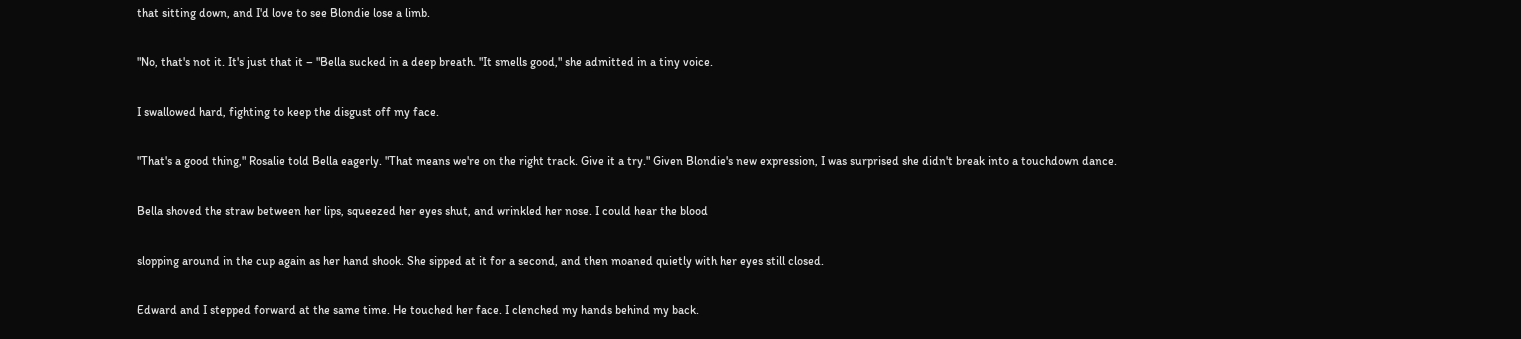that sitting down, and I'd love to see Blondie lose a limb.

"No, that's not it. It's just that it – "Bella sucked in a deep breath. "It smells good," she admitted in a tiny voice.

I swallowed hard, fighting to keep the disgust off my face.

"That's a good thing," Rosalie told Bella eagerly. "That means we're on the right track. Give it a try." Given Blondie's new expression, I was surprised she didn't break into a touchdown dance.

Bella shoved the straw between her lips, squeezed her eyes shut, and wrinkled her nose. I could hear the blood

slopping around in the cup again as her hand shook. She sipped at it for a second, and then moaned quietly with her eyes still closed.

Edward and I stepped forward at the same time. He touched her face. I clenched my hands behind my back.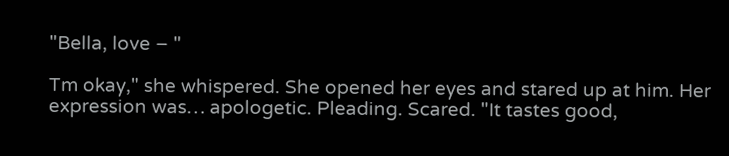"Bella, love – "

Tm okay," she whispered. She opened her eyes and stared up at him. Her expression was… apologetic. Pleading. Scared. "It tastes good,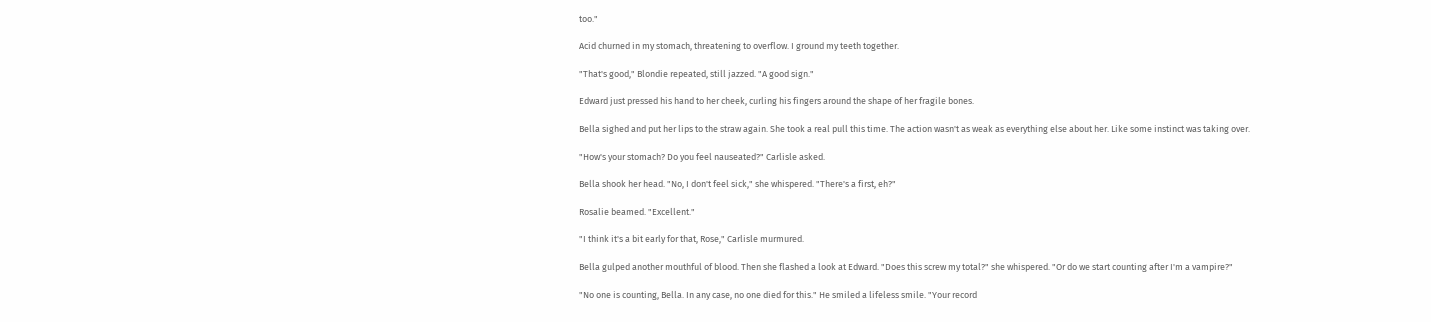too."

Acid churned in my stomach, threatening to overflow. I ground my teeth together.

"That's good," Blondie repeated, still jazzed. "A good sign."

Edward just pressed his hand to her cheek, curling his fingers around the shape of her fragile bones.

Bella sighed and put her lips to the straw again. She took a real pull this time. The action wasn't as weak as everything else about her. Like some instinct was taking over.

"How's your stomach? Do you feel nauseated?" Carlisle asked.

Bella shook her head. "No, I don't feel sick," she whispered. "There's a first, eh?"

Rosalie beamed. "Excellent."

"I think it's a bit early for that, Rose," Carlisle murmured.

Bella gulped another mouthful of blood. Then she flashed a look at Edward. "Does this screw my total?" she whispered. "Or do we start counting after I'm a vampire?"

"No one is counting, Bella. In any case, no one died for this." He smiled a lifeless smile. "Your record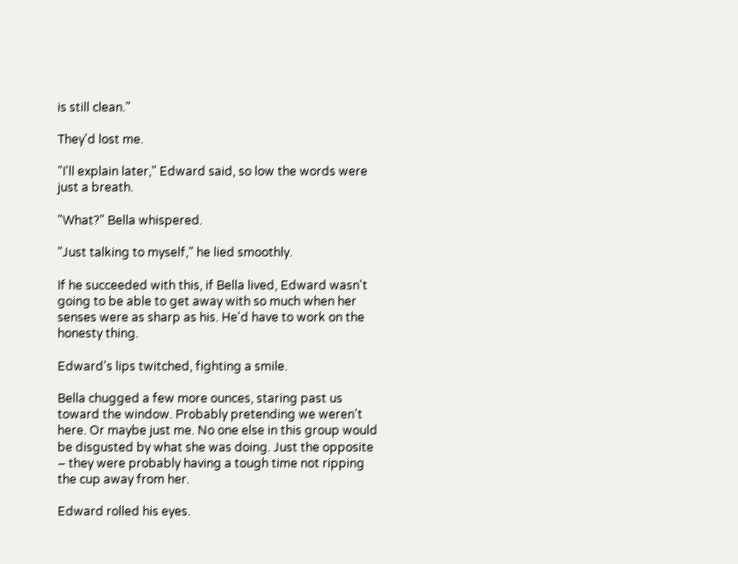is still clean."

They'd lost me.

"I'll explain later," Edward said, so low the words were just a breath.

"What?" Bella whispered.

"Just talking to myself," he lied smoothly.

If he succeeded with this, if Bella lived, Edward wasn't going to be able to get away with so much when her senses were as sharp as his. He'd have to work on the honesty thing.

Edward's lips twitched, fighting a smile.

Bella chugged a few more ounces, staring past us toward the window. Probably pretending we weren't here. Or maybe just me. No one else in this group would be disgusted by what she was doing. Just the opposite – they were probably having a tough time not ripping the cup away from her.

Edward rolled his eyes.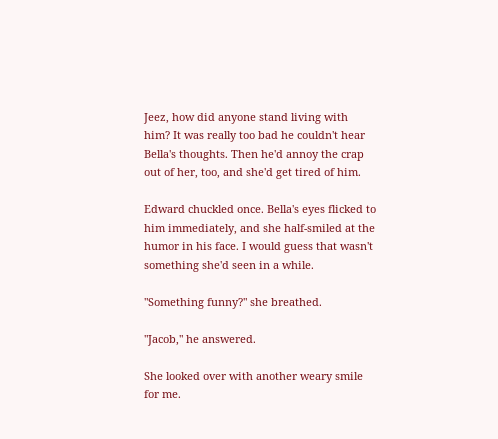Jeez, how did anyone stand living with him? It was really too bad he couldn't hear Bella's thoughts. Then he'd annoy the crap out of her, too, and she'd get tired of him.

Edward chuckled once. Bella's eyes flicked to him immediately, and she half-smiled at the humor in his face. I would guess that wasn't something she'd seen in a while.

"Something funny?" she breathed.

"Jacob," he answered.

She looked over with another weary smile for me.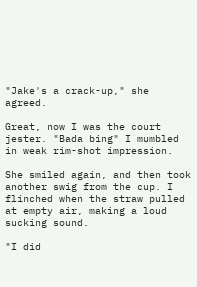"Jake's a crack-up," she agreed.

Great, now I was the court jester. "Bada bing" I mumbled in weak rim-shot impression.

She smiled again, and then took another swig from the cup. I flinched when the straw pulled at empty air, making a loud sucking sound.

"I did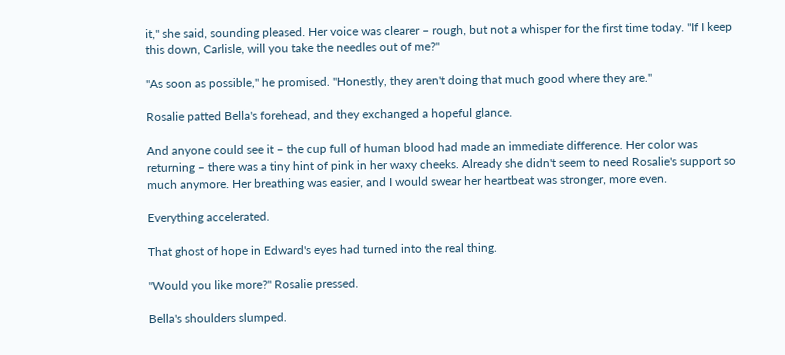it," she said, sounding pleased. Her voice was clearer – rough, but not a whisper for the first time today. "If I keep this down, Carlisle, will you take the needles out of me?"

"As soon as possible," he promised. "Honestly, they aren't doing that much good where they are."

Rosalie patted Bella's forehead, and they exchanged a hopeful glance.

And anyone could see it – the cup full of human blood had made an immediate difference. Her color was returning – there was a tiny hint of pink in her waxy cheeks. Already she didn't seem to need Rosalie's support so much anymore. Her breathing was easier, and I would swear her heartbeat was stronger, more even.

Everything accelerated.

That ghost of hope in Edward's eyes had turned into the real thing.

"Would you like more?" Rosalie pressed.

Bella's shoulders slumped.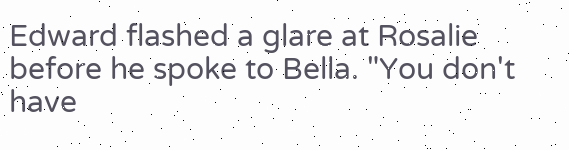Edward flashed a glare at Rosalie before he spoke to Bella. "You don't have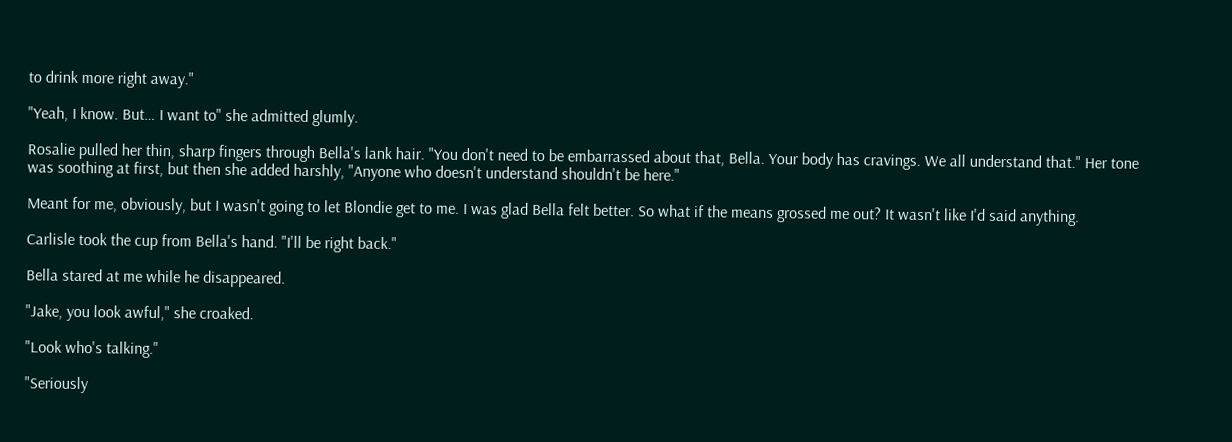to drink more right away."

"Yeah, I know. But… I want to" she admitted glumly.

Rosalie pulled her thin, sharp fingers through Bella's lank hair. "You don't need to be embarrassed about that, Bella. Your body has cravings. We all understand that." Her tone was soothing at first, but then she added harshly, "Anyone who doesn't understand shouldn't be here."

Meant for me, obviously, but I wasn't going to let Blondie get to me. I was glad Bella felt better. So what if the means grossed me out? It wasn't like I'd said anything.

Carlisle took the cup from Bella's hand. "I'll be right back."

Bella stared at me while he disappeared.

"Jake, you look awful," she croaked.

"Look who's talking."

"Seriously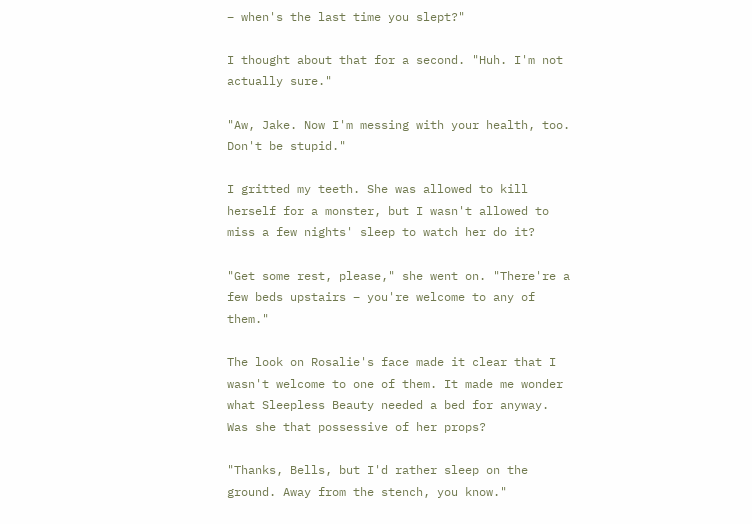– when's the last time you slept?"

I thought about that for a second. "Huh. I'm not actually sure."

"Aw, Jake. Now I'm messing with your health, too. Don't be stupid."

I gritted my teeth. She was allowed to kill herself for a monster, but I wasn't allowed to miss a few nights' sleep to watch her do it?

"Get some rest, please," she went on. "There're a few beds upstairs – you're welcome to any of them."

The look on Rosalie's face made it clear that I wasn't welcome to one of them. It made me wonder what Sleepless Beauty needed a bed for anyway. Was she that possessive of her props?

"Thanks, Bells, but I'd rather sleep on the ground. Away from the stench, you know."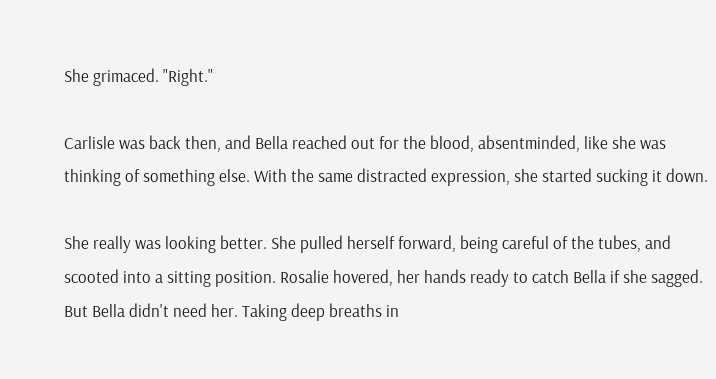She grimaced. "Right."

Carlisle was back then, and Bella reached out for the blood, absentminded, like she was thinking of something else. With the same distracted expression, she started sucking it down.

She really was looking better. She pulled herself forward, being careful of the tubes, and scooted into a sitting position. Rosalie hovered, her hands ready to catch Bella if she sagged. But Bella didn't need her. Taking deep breaths in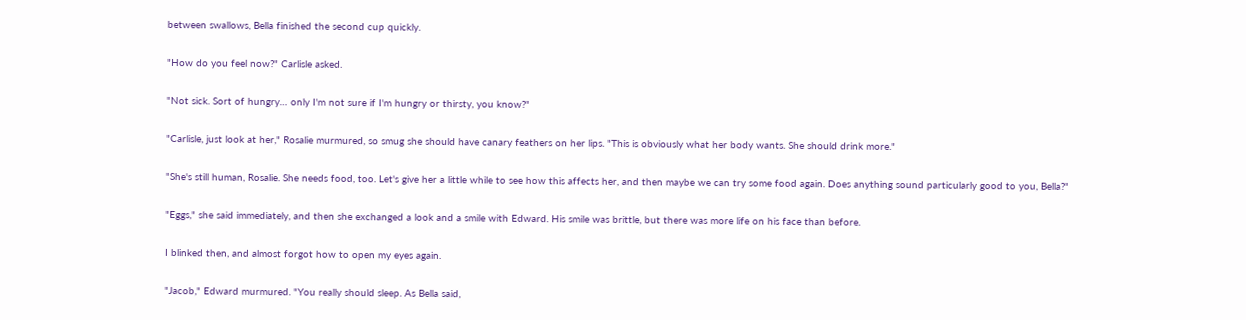between swallows, Bella finished the second cup quickly.

"How do you feel now?" Carlisle asked.

"Not sick. Sort of hungry… only I'm not sure if I'm hungry or thirsty, you know?"

"Carlisle, just look at her," Rosalie murmured, so smug she should have canary feathers on her lips. "This is obviously what her body wants. She should drink more."

"She's still human, Rosalie. She needs food, too. Let's give her a little while to see how this affects her, and then maybe we can try some food again. Does anything sound particularly good to you, Bella?"

"Eggs," she said immediately, and then she exchanged a look and a smile with Edward. His smile was brittle, but there was more life on his face than before.

I blinked then, and almost forgot how to open my eyes again.

"Jacob," Edward murmured. "You really should sleep. As Bella said,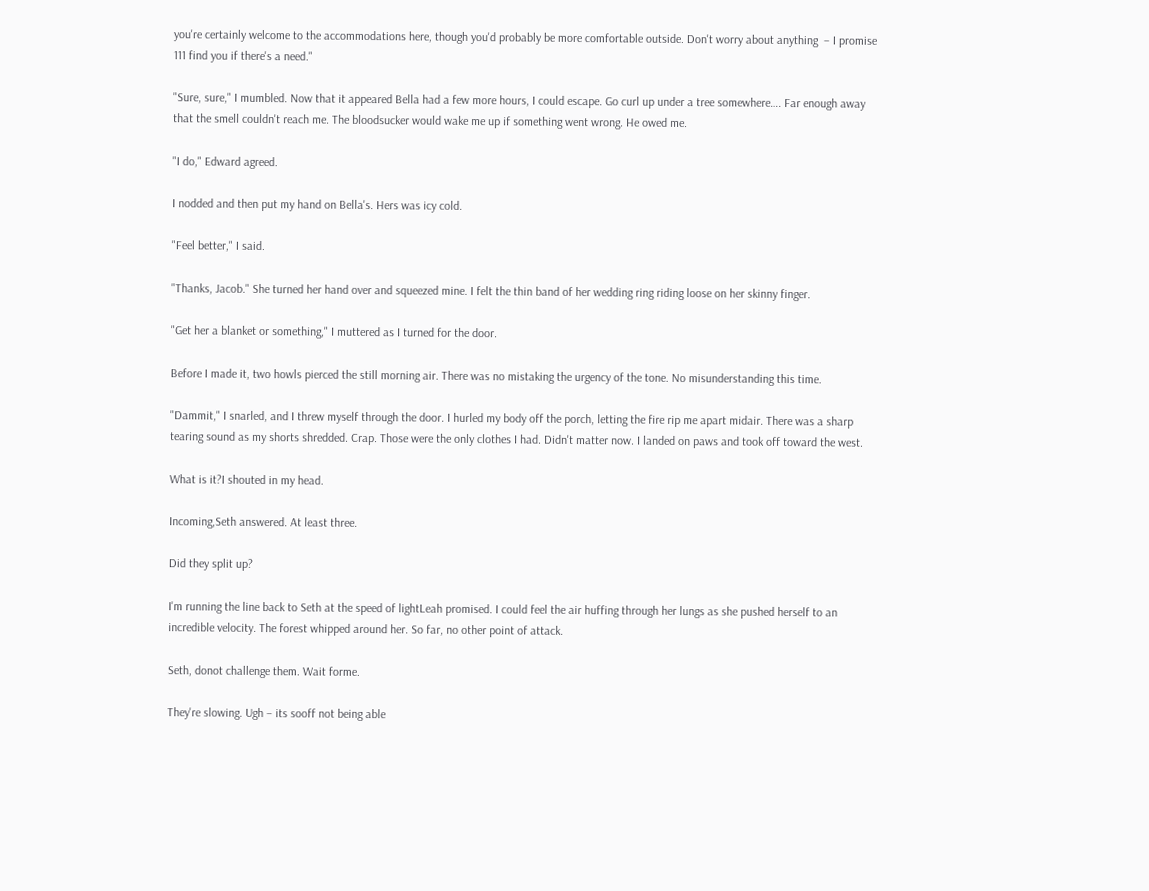you're certainly welcome to the accommodations here, though you'd probably be more comfortable outside. Don't worry about anything  – I promise 111 find you if there's a need."

"Sure, sure," I mumbled. Now that it appeared Bella had a few more hours, I could escape. Go curl up under a tree somewhere…. Far enough away that the smell couldn't reach me. The bloodsucker would wake me up if something went wrong. He owed me.

"I do," Edward agreed.

I nodded and then put my hand on Bella's. Hers was icy cold.

"Feel better," I said.

"Thanks, Jacob." She turned her hand over and squeezed mine. I felt the thin band of her wedding ring riding loose on her skinny finger.

"Get her a blanket or something," I muttered as I turned for the door.

Before I made it, two howls pierced the still morning air. There was no mistaking the urgency of the tone. No misunderstanding this time.

"Dammit," I snarled, and I threw myself through the door. I hurled my body off the porch, letting the fire rip me apart midair. There was a sharp tearing sound as my shorts shredded. Crap. Those were the only clothes I had. Didn't matter now. I landed on paws and took off toward the west.

What is it?I shouted in my head.

Incoming,Seth answered. At least three.

Did they split up?

I'm running the line back to Seth at the speed of lightLeah promised. I could feel the air huffing through her lungs as she pushed herself to an incredible velocity. The forest whipped around her. So far, no other point of attack.

Seth, donot challenge them. Wait forme.

They're slowing. Ugh – its sooff not being able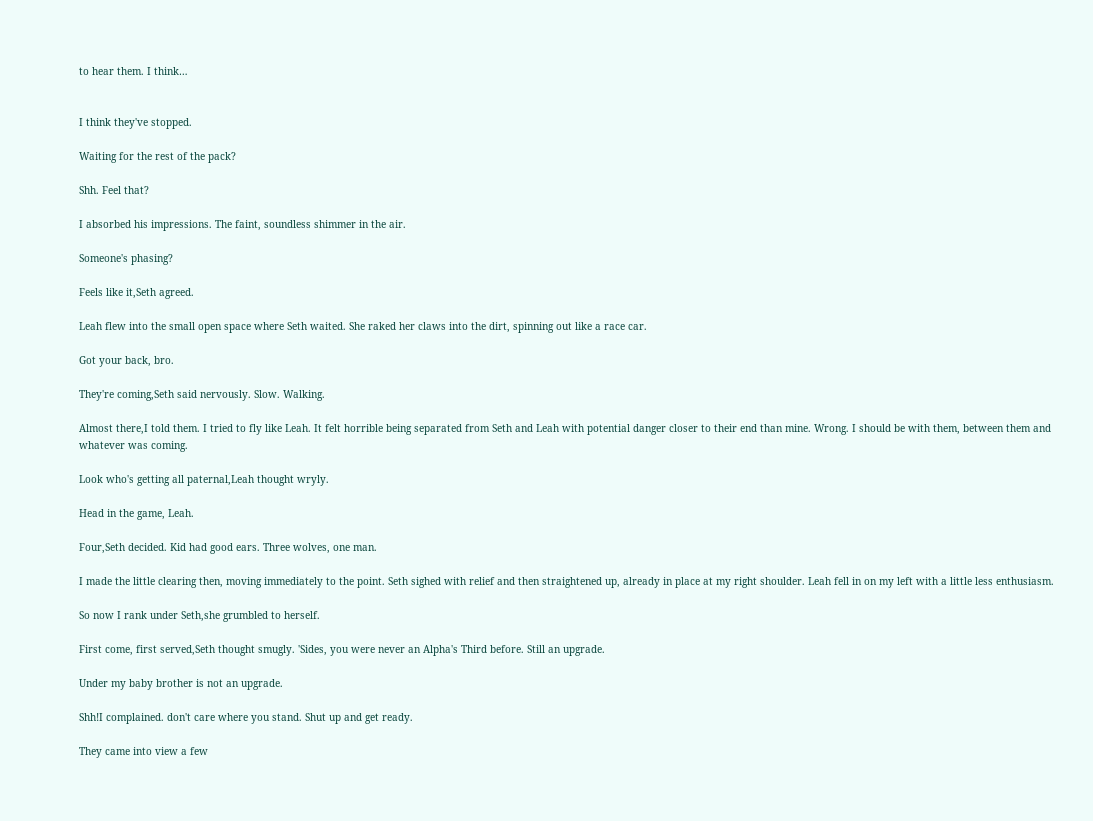to hear them. I think…


I think they've stopped.

Waiting for the rest of the pack?

Shh. Feel that?

I absorbed his impressions. The faint, soundless shimmer in the air.

Someone's phasing?

Feels like it,Seth agreed.

Leah flew into the small open space where Seth waited. She raked her claws into the dirt, spinning out like a race car.

Got your back, bro.

They're coming,Seth said nervously. Slow. Walking.

Almost there,I told them. I tried to fly like Leah. It felt horrible being separated from Seth and Leah with potential danger closer to their end than mine. Wrong. I should be with them, between them and whatever was coming.

Look who's getting all paternal,Leah thought wryly.

Head in the game, Leah.

Four,Seth decided. Kid had good ears. Three wolves, one man.

I made the little clearing then, moving immediately to the point. Seth sighed with relief and then straightened up, already in place at my right shoulder. Leah fell in on my left with a little less enthusiasm.

So now I rank under Seth,she grumbled to herself.

First come, first served,Seth thought smugly. 'Sides, you were never an Alpha's Third before. Still an upgrade.

Under my baby brother is not an upgrade.

Shh!I complained. don't care where you stand. Shut up and get ready.

They came into view a few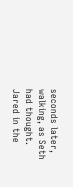seconds later, walking, as Seth had thought. Jared in the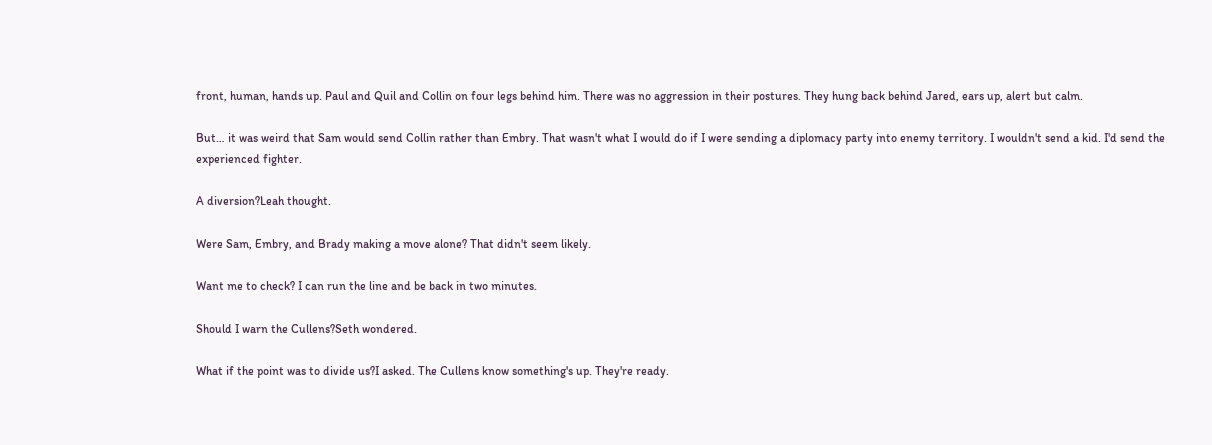front, human, hands up. Paul and Quil and Collin on four legs behind him. There was no aggression in their postures. They hung back behind Jared, ears up, alert but calm.

But… it was weird that Sam would send Collin rather than Embry. That wasn't what I would do if I were sending a diplomacy party into enemy territory. I wouldn't send a kid. I'd send the experienced fighter.

A diversion?Leah thought.

Were Sam, Embry, and Brady making a move alone? That didn't seem likely.

Want me to check? I can run the line and be back in two minutes.

Should I warn the Cullens?Seth wondered.

What if the point was to divide us?I asked. The Cullens know something's up. They're ready.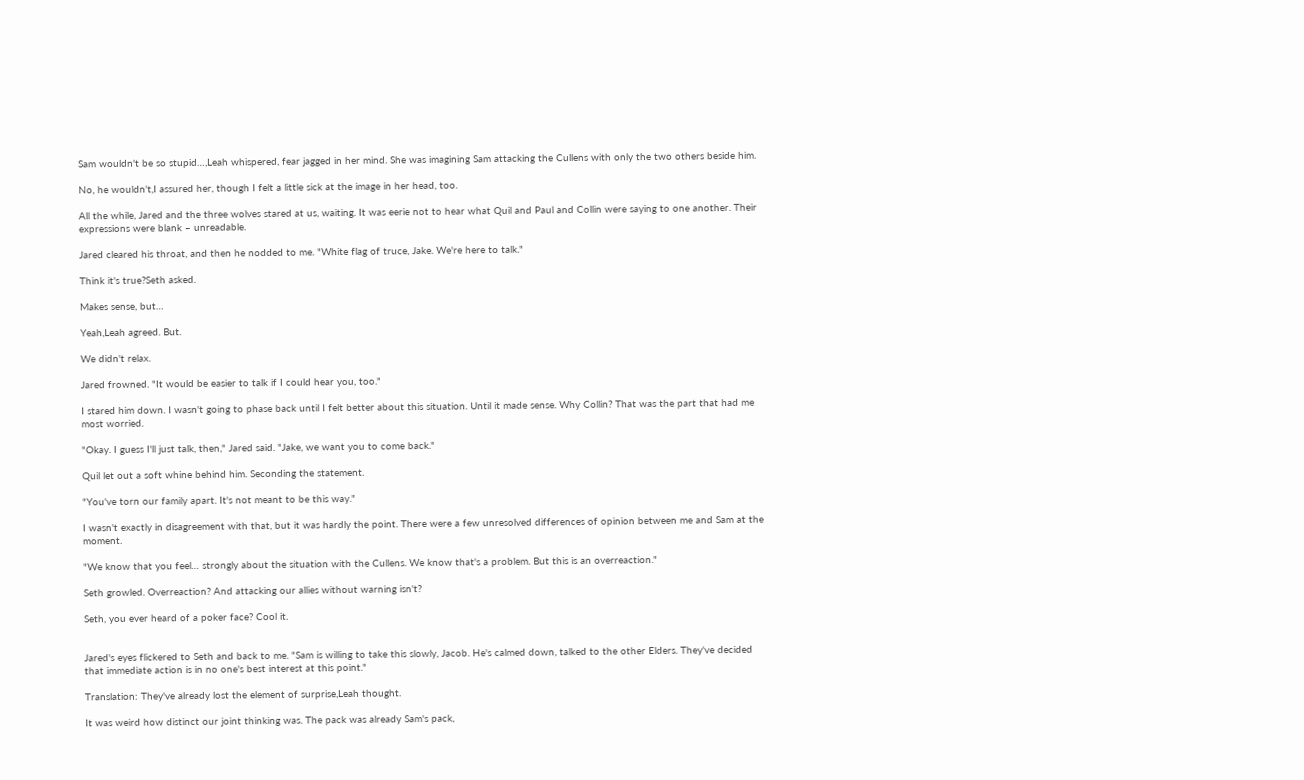Sam wouldn't be so stupid…,Leah whispered, fear jagged in her mind. She was imagining Sam attacking the Cullens with only the two others beside him.

No, he wouldn't,I assured her, though I felt a little sick at the image in her head, too.

All the while, Jared and the three wolves stared at us, waiting. It was eerie not to hear what Quil and Paul and Collin were saying to one another. Their expressions were blank – unreadable.

Jared cleared his throat, and then he nodded to me. "White flag of truce, Jake. We're here to talk."

Think it's true?Seth asked.

Makes sense, but…

Yeah,Leah agreed. But.

We didn't relax.

Jared frowned. "It would be easier to talk if I could hear you, too."

I stared him down. I wasn't going to phase back until I felt better about this situation. Until it made sense. Why Collin? That was the part that had me most worried.

"Okay. I guess I'll just talk, then," Jared said. "Jake, we want you to come back."

Quil let out a soft whine behind him. Seconding the statement.

"You've torn our family apart. It's not meant to be this way."

I wasn't exactly in disagreement with that, but it was hardly the point. There were a few unresolved differences of opinion between me and Sam at the moment.

"We know that you feel… strongly about the situation with the Cullens. We know that's a problem. But this is an overreaction."

Seth growled. Overreaction? And attacking our allies without warning isn't?

Seth, you ever heard of a poker face? Cool it.


Jared's eyes flickered to Seth and back to me. "Sam is willing to take this slowly, Jacob. He's calmed down, talked to the other Elders. They've decided that immediate action is in no one's best interest at this point."

Translation: They've already lost the element of surprise,Leah thought.

It was weird how distinct our joint thinking was. The pack was already Sam's pack,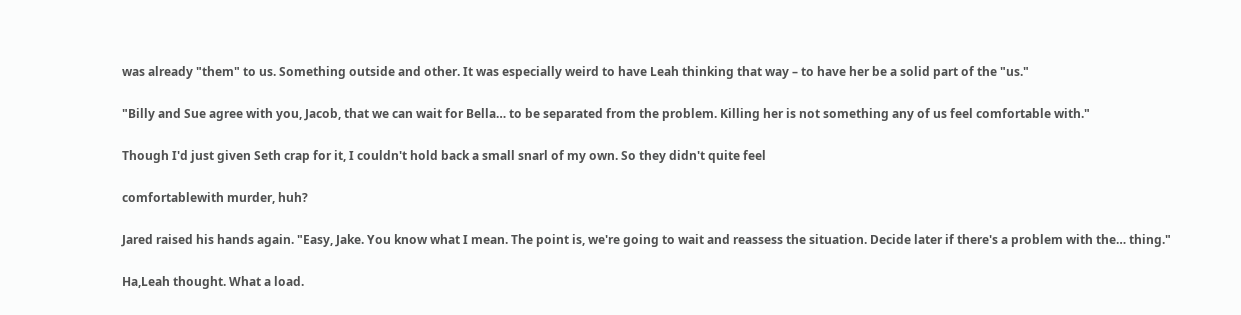was already "them" to us. Something outside and other. It was especially weird to have Leah thinking that way – to have her be a solid part of the "us."

"Billy and Sue agree with you, Jacob, that we can wait for Bella… to be separated from the problem. Killing her is not something any of us feel comfortable with."

Though I'd just given Seth crap for it, I couldn't hold back a small snarl of my own. So they didn't quite feel

comfortablewith murder, huh?

Jared raised his hands again. "Easy, Jake. You know what I mean. The point is, we're going to wait and reassess the situation. Decide later if there's a problem with the… thing."

Ha,Leah thought. What a load.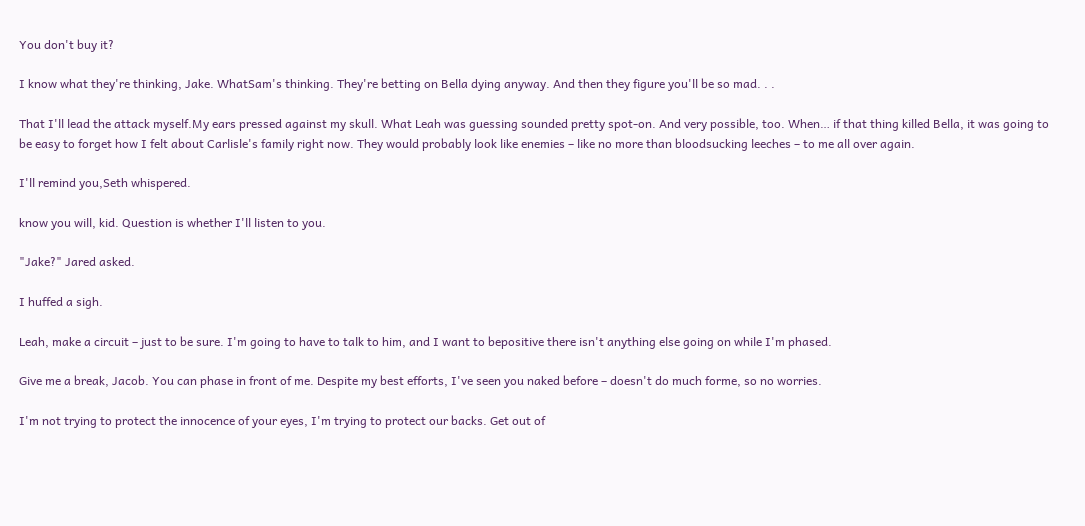You don't buy it?

I know what they're thinking, Jake. WhatSam's thinking. They're betting on Bella dying anyway. And then they figure you'll be so mad. . .

That I'll lead the attack myself.My ears pressed against my skull. What Leah was guessing sounded pretty spot-on. And very possible, too. When… if that thing killed Bella, it was going to be easy to forget how I felt about Carlisle's family right now. They would probably look like enemies – like no more than bloodsucking leeches – to me all over again.

I'll remind you,Seth whispered.

know you will, kid. Question is whether I'll listen to you.

"Jake?" Jared asked.

I huffed a sigh.

Leah, make a circuit – just to be sure. I'm going to have to talk to him, and I want to bepositive there isn't anything else going on while I'm phased.

Give me a break, Jacob. You can phase in front of me. Despite my best efforts, I've seen you naked before – doesn't do much forme, so no worries.

I'm not trying to protect the innocence of your eyes, I'm trying to protect our backs. Get out of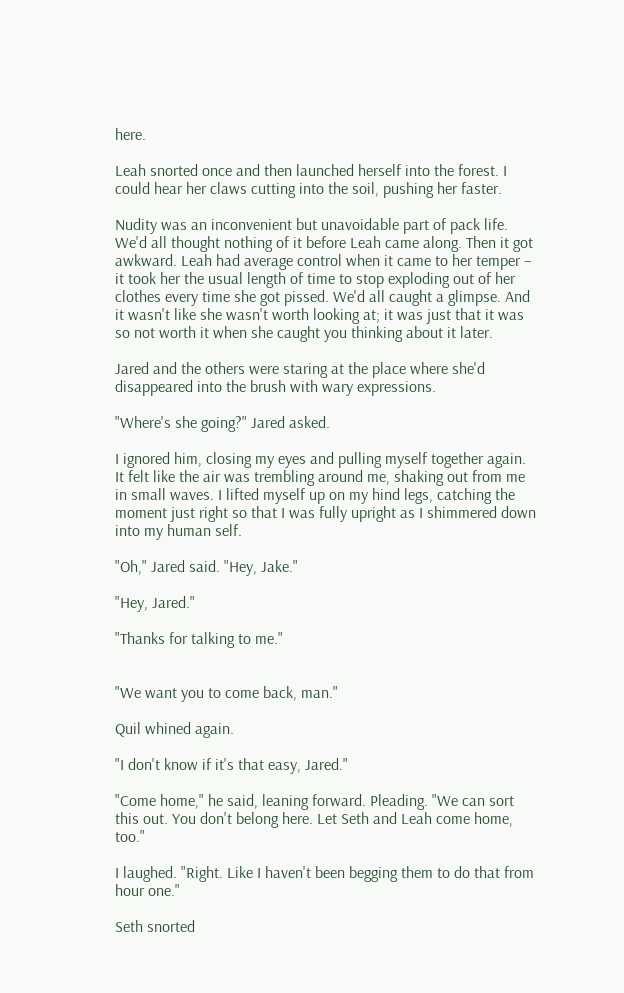here.

Leah snorted once and then launched herself into the forest. I could hear her claws cutting into the soil, pushing her faster.

Nudity was an inconvenient but unavoidable part of pack life. We'd all thought nothing of it before Leah came along. Then it got awkward. Leah had average control when it came to her temper – it took her the usual length of time to stop exploding out of her clothes every time she got pissed. We'd all caught a glimpse. And it wasn't like she wasn't worth looking at; it was just that it was so not worth it when she caught you thinking about it later.

Jared and the others were staring at the place where she'd disappeared into the brush with wary expressions.

"Where's she going?" Jared asked.

I ignored him, closing my eyes and pulling myself together again. It felt like the air was trembling around me, shaking out from me in small waves. I lifted myself up on my hind legs, catching the moment just right so that I was fully upright as I shimmered down into my human self.

"Oh," Jared said. "Hey, Jake."

"Hey, Jared."

"Thanks for talking to me."


"We want you to come back, man."

Quil whined again.

"I don't know if it's that easy, Jared."

"Come home," he said, leaning forward. Pleading. "We can sort this out. You don't belong here. Let Seth and Leah come home, too."

I laughed. "Right. Like I haven't been begging them to do that from hour one."

Seth snorted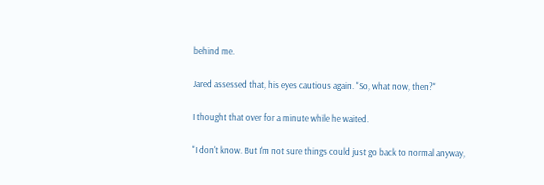behind me.

Jared assessed that, his eyes cautious again. "So, what now, then?"

I thought that over for a minute while he waited.

"I don't know. But I'm not sure things could just go back to normal anyway,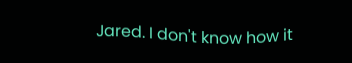Jared. I don't know how it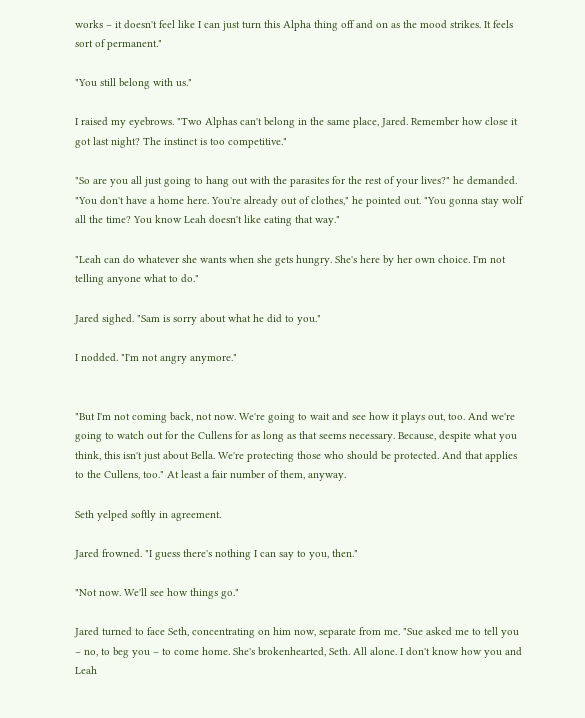works – it doesn't feel like I can just turn this Alpha thing off and on as the mood strikes. It feels sort of permanent."

"You still belong with us."

I raised my eyebrows. "Two Alphas can't belong in the same place, Jared. Remember how close it got last night? The instinct is too competitive."

"So are you all just going to hang out with the parasites for the rest of your lives?" he demanded. "You don't have a home here. You're already out of clothes," he pointed out. "You gonna stay wolf all the time? You know Leah doesn't like eating that way."

"Leah can do whatever she wants when she gets hungry. She's here by her own choice. I'm not telling anyone what to do."

Jared sighed. "Sam is sorry about what he did to you."

I nodded. "I'm not angry anymore."


"But I'm not coming back, not now. We're going to wait and see how it plays out, too. And we're going to watch out for the Cullens for as long as that seems necessary. Because, despite what you think, this isn't just about Bella. We're protecting those who should be protected. And that applies to the Cullens, too." At least a fair number of them, anyway.

Seth yelped softly in agreement.

Jared frowned. "I guess there's nothing I can say to you, then."

"Not now. We'll see how things go."

Jared turned to face Seth, concentrating on him now, separate from me. "Sue asked me to tell you – no, to beg you – to come home. She's brokenhearted, Seth. All alone. I don't know how you and Leah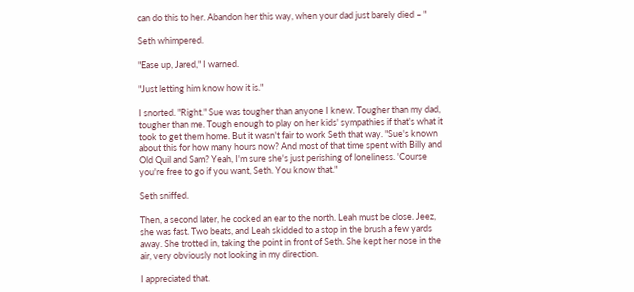can do this to her. Abandon her this way, when your dad just barely died – "

Seth whimpered.

"Ease up, Jared," I warned.

"Just letting him know how it is."

I snorted. "Right." Sue was tougher than anyone I knew. Tougher than my dad, tougher than me. Tough enough to play on her kids' sympathies if that's what it took to get them home. But it wasn't fair to work Seth that way. "Sue's known about this for how many hours now? And most of that time spent with Billy and Old Quil and Sam? Yeah, I'm sure she's just perishing of loneliness. 'Course you're free to go if you want, Seth. You know that."

Seth sniffed.

Then, a second later, he cocked an ear to the north. Leah must be close. Jeez, she was fast. Two beats, and Leah skidded to a stop in the brush a few yards away. She trotted in, taking the point in front of Seth. She kept her nose in the air, very obviously not looking in my direction.

I appreciated that.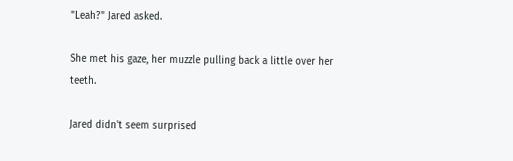"Leah?" Jared asked.

She met his gaze, her muzzle pulling back a little over her teeth.

Jared didn't seem surprised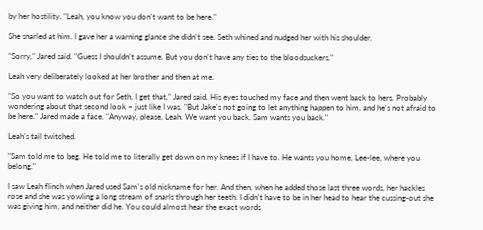by her hostility. "Leah, you know you don't want to be here."

She snarled at him. I gave her a warning glance she didn't see. Seth whined and nudged her with his shoulder.

"Sorry," Jared said. "Guess I shouldn't assume. But you don't have any ties to the bloodsuckers."

Leah very deliberately looked at her brother and then at me.

"So you want to watch out for Seth, I get that," Jared said. His eyes touched my face and then went back to hers. Probably wondering about that second look – just like I was. "But Jake's not going to let anything happen to him, and he's not afraid to be here." Jared made a face. "Anyway, please, Leah. We want you back. Sam wants you back."

Leah's tail twitched.

"Sam told me to beg. He told me to literally get down on my knees if I have to. He wants you home, Lee-lee, where you belong."

I saw Leah flinch when Jared used Sam's old nickname for her. And then, when he added those last three words, her hackles rose and she was yowling a long stream of snarls through her teeth. I didn't have to be in her head to hear the cussing-out she was giving him, and neither did he. You could almost hear the exact words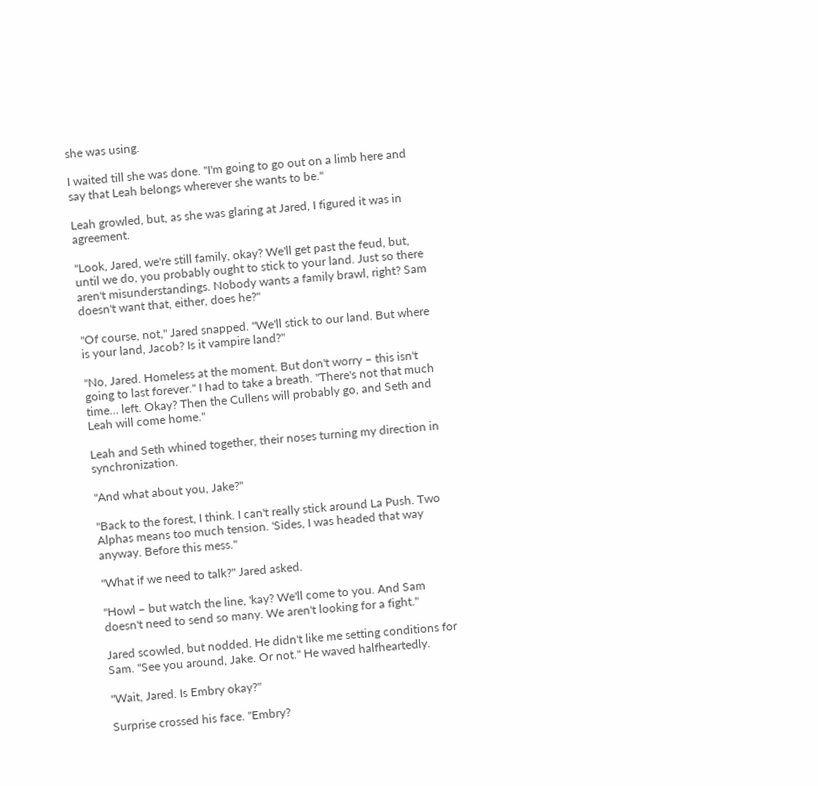she was using.

I waited till she was done. "I'm going to go out on a limb here and say that Leah belongs wherever she wants to be."

Leah growled, but, as she was glaring at Jared, I figured it was in agreement.

"Look, Jared, we're still family, okay? We'll get past the feud, but, until we do, you probably ought to stick to your land. Just so there aren't misunderstandings. Nobody wants a family brawl, right? Sam doesn't want that, either, does he?"

"Of course, not," Jared snapped. "We'll stick to our land. But where is your land, Jacob? Is it vampire land?"

"No, Jared. Homeless at the moment. But don't worry – this isn't going to last forever." I had to take a breath. "There's not that much time… left. Okay? Then the Cullens will probably go, and Seth and Leah will come home."

Leah and Seth whined together, their noses turning my direction in synchronization.

"And what about you, Jake?"

"Back to the forest, I think. I can't really stick around La Push. Two Alphas means too much tension. 'Sides, I was headed that way anyway. Before this mess."

"What if we need to talk?" Jared asked.

"Howl – but watch the line, 'kay? We'll come to you. And Sam doesn't need to send so many. We aren't looking for a fight."

Jared scowled, but nodded. He didn't like me setting conditions for Sam. "See you around, Jake. Or not." He waved halfheartedly.

"Wait, Jared. Is Embry okay?"

Surprise crossed his face. "Embry?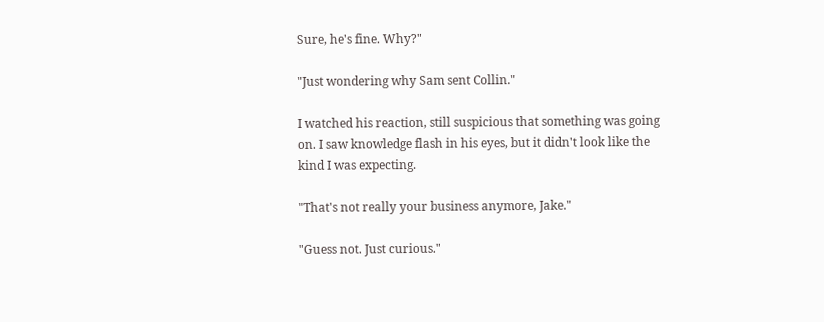Sure, he's fine. Why?"

"Just wondering why Sam sent Collin."

I watched his reaction, still suspicious that something was going on. I saw knowledge flash in his eyes, but it didn't look like the kind I was expecting.

"That's not really your business anymore, Jake."

"Guess not. Just curious."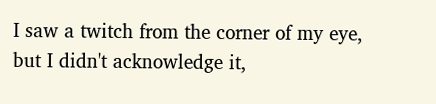I saw a twitch from the corner of my eye, but I didn't acknowledge it,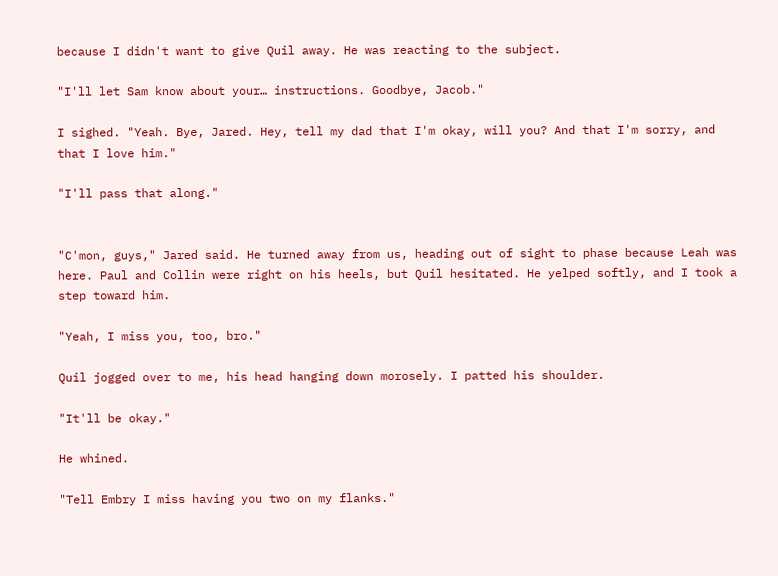because I didn't want to give Quil away. He was reacting to the subject.

"I'll let Sam know about your… instructions. Goodbye, Jacob."

I sighed. "Yeah. Bye, Jared. Hey, tell my dad that I'm okay, will you? And that I'm sorry, and that I love him."

"I'll pass that along."


"C'mon, guys," Jared said. He turned away from us, heading out of sight to phase because Leah was here. Paul and Collin were right on his heels, but Quil hesitated. He yelped softly, and I took a step toward him.

"Yeah, I miss you, too, bro."

Quil jogged over to me, his head hanging down morosely. I patted his shoulder.

"It'll be okay."

He whined.

"Tell Embry I miss having you two on my flanks."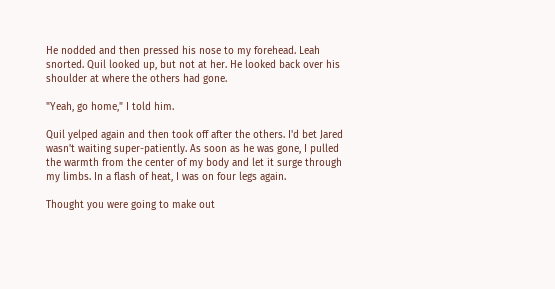He nodded and then pressed his nose to my forehead. Leah snorted. Quil looked up, but not at her. He looked back over his shoulder at where the others had gone.

"Yeah, go home," I told him.

Quil yelped again and then took off after the others. I'd bet Jared wasn't waiting super-patiently. As soon as he was gone, I pulled the warmth from the center of my body and let it surge through my limbs. In a flash of heat, I was on four legs again.

Thought you were going to make out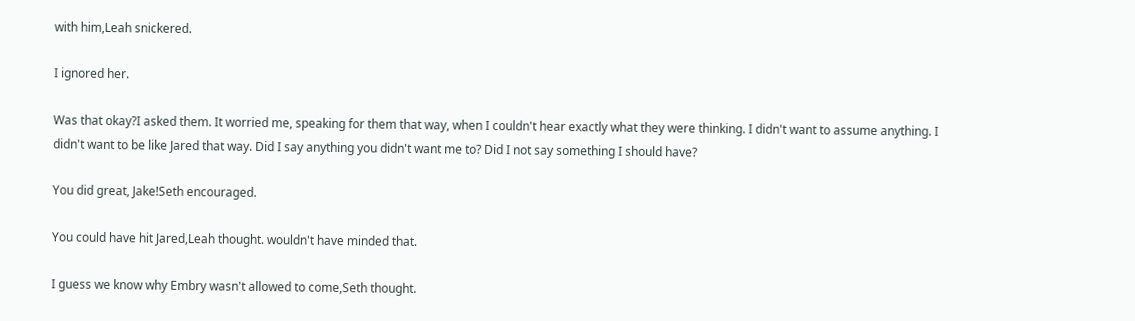with him,Leah snickered.

I ignored her.

Was that okay?I asked them. It worried me, speaking for them that way, when I couldn't hear exactly what they were thinking. I didn't want to assume anything. I didn't want to be like Jared that way. Did I say anything you didn't want me to? Did I not say something I should have?

You did great, Jake!Seth encouraged.

You could have hit Jared,Leah thought. wouldn't have minded that.

I guess we know why Embry wasn't allowed to come,Seth thought.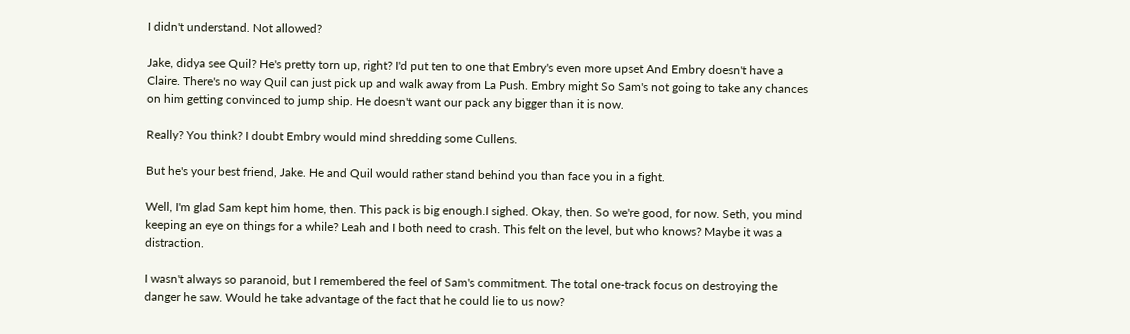I didn't understand. Not allowed?

Jake, didya see Quil? He's pretty torn up, right? I'd put ten to one that Embry's even more upset And Embry doesn't have a Claire. There's no way Quil can just pick up and walk away from La Push. Embry might So Sam's not going to take any chances on him getting convinced to jump ship. He doesn't want our pack any bigger than it is now.

Really? You think? I doubt Embry would mind shredding some Cullens.

But he's your best friend, Jake. He and Quil would rather stand behind you than face you in a fight.

Well, I'm glad Sam kept him home, then. This pack is big enough.I sighed. Okay, then. So we're good, for now. Seth, you mind keeping an eye on things for a while? Leah and I both need to crash. This felt on the level, but who knows? Maybe it was a distraction.

I wasn't always so paranoid, but I remembered the feel of Sam's commitment. The total one-track focus on destroying the danger he saw. Would he take advantage of the fact that he could lie to us now?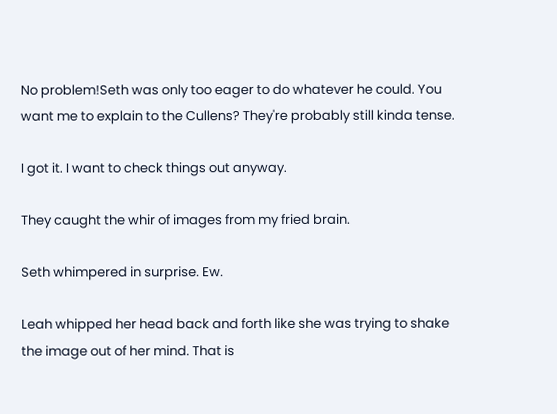No problem!Seth was only too eager to do whatever he could. You want me to explain to the Cullens? They're probably still kinda tense.

I got it. I want to check things out anyway.

They caught the whir of images from my fried brain.

Seth whimpered in surprise. Ew.

Leah whipped her head back and forth like she was trying to shake the image out of her mind. That is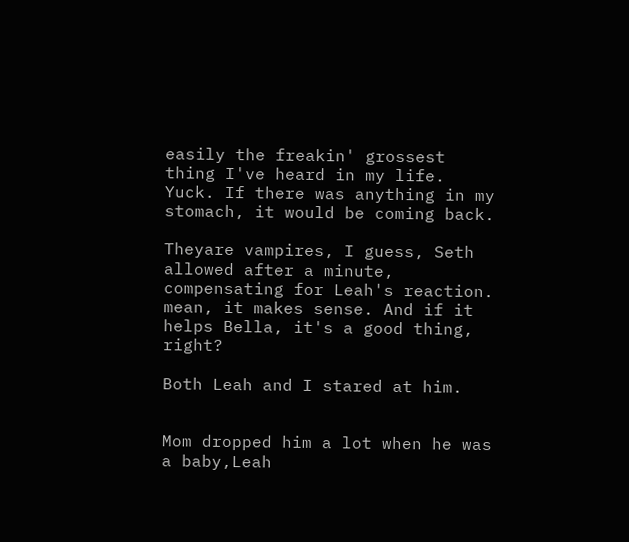easily the freakin' grossest thing I've heard in my life. Yuck. If there was anything in my stomach, it would be coming back.

Theyare vampires, I guess, Seth allowed after a minute, compensating for Leah's reaction. mean, it makes sense. And if it helps Bella, it's a good thing, right?

Both Leah and I stared at him.


Mom dropped him a lot when he was a baby,Leah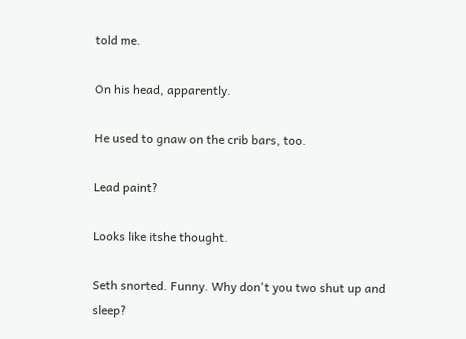told me.

On his head, apparently.

He used to gnaw on the crib bars, too.

Lead paint?

Looks like itshe thought.

Seth snorted. Funny. Why don't you two shut up and sleep?